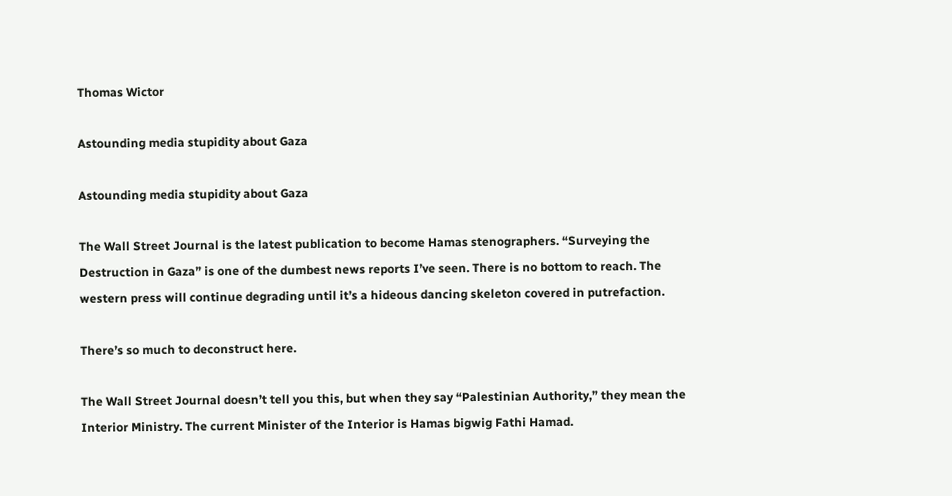Thomas Wictor

Astounding media stupidity about Gaza

Astounding media stupidity about Gaza

The Wall Street Journal is the latest publication to become Hamas stenographers. “Surveying the Destruction in Gaza” is one of the dumbest news reports I’ve seen. There is no bottom to reach. The western press will continue degrading until it’s a hideous dancing skeleton covered in putrefaction.

There’s so much to deconstruct here.

The Wall Street Journal doesn’t tell you this, but when they say “Palestinian Authority,” they mean the Interior Ministry. The current Minister of the Interior is Hamas bigwig Fathi Hamad.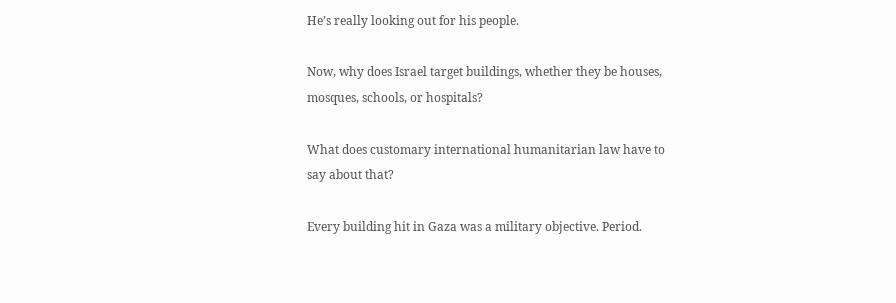He’s really looking out for his people.

Now, why does Israel target buildings, whether they be houses, mosques, schools, or hospitals?

What does customary international humanitarian law have to say about that?

Every building hit in Gaza was a military objective. Period.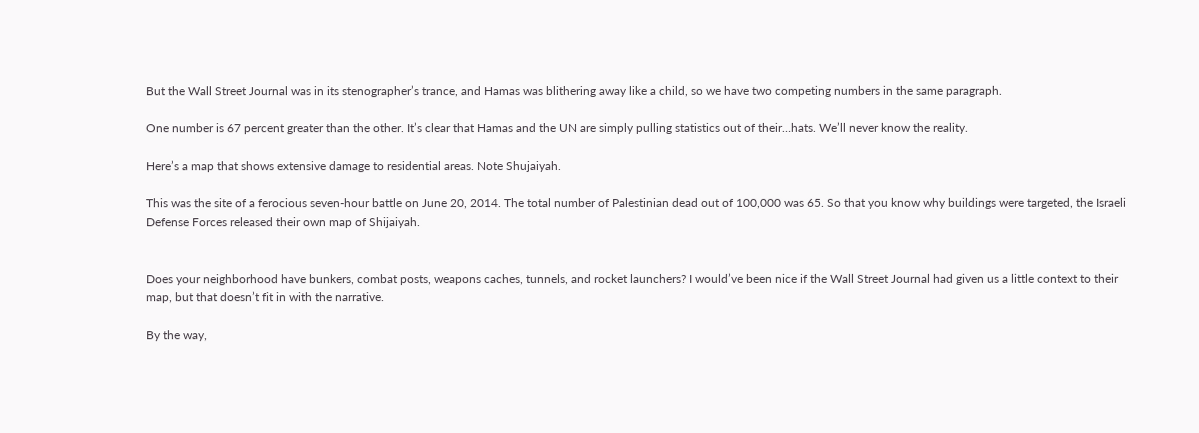But the Wall Street Journal was in its stenographer’s trance, and Hamas was blithering away like a child, so we have two competing numbers in the same paragraph.

One number is 67 percent greater than the other. It’s clear that Hamas and the UN are simply pulling statistics out of their…hats. We’ll never know the reality.

Here’s a map that shows extensive damage to residential areas. Note Shujaiyah.

This was the site of a ferocious seven-hour battle on June 20, 2014. The total number of Palestinian dead out of 100,000 was 65. So that you know why buildings were targeted, the Israeli Defense Forces released their own map of Shijaiyah.


Does your neighborhood have bunkers, combat posts, weapons caches, tunnels, and rocket launchers? I would’ve been nice if the Wall Street Journal had given us a little context to their map, but that doesn’t fit in with the narrative.

By the way,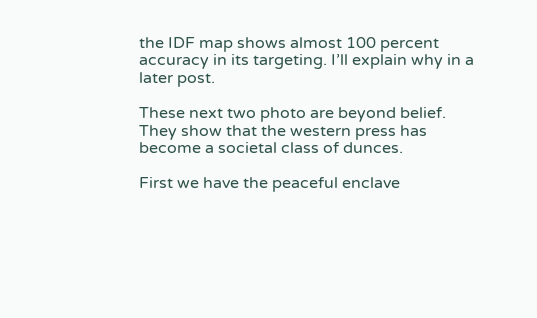the IDF map shows almost 100 percent accuracy in its targeting. I’ll explain why in a later post.

These next two photo are beyond belief. They show that the western press has become a societal class of dunces.

First we have the peaceful enclave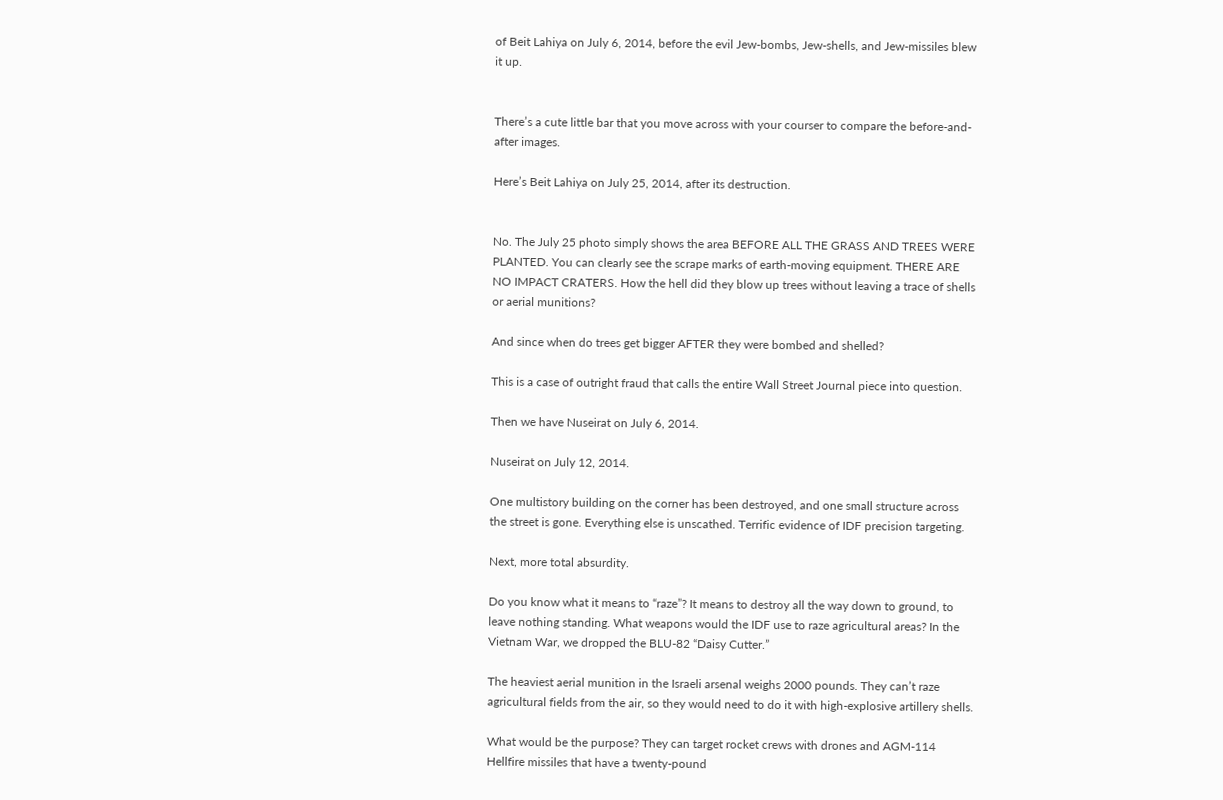of Beit Lahiya on July 6, 2014, before the evil Jew-bombs, Jew-shells, and Jew-missiles blew it up.


There’s a cute little bar that you move across with your courser to compare the before-and-after images.

Here’s Beit Lahiya on July 25, 2014, after its destruction.


No. The July 25 photo simply shows the area BEFORE ALL THE GRASS AND TREES WERE PLANTED. You can clearly see the scrape marks of earth-moving equipment. THERE ARE NO IMPACT CRATERS. How the hell did they blow up trees without leaving a trace of shells or aerial munitions?

And since when do trees get bigger AFTER they were bombed and shelled?

This is a case of outright fraud that calls the entire Wall Street Journal piece into question.

Then we have Nuseirat on July 6, 2014.

Nuseirat on July 12, 2014.

One multistory building on the corner has been destroyed, and one small structure across the street is gone. Everything else is unscathed. Terrific evidence of IDF precision targeting.

Next, more total absurdity.

Do you know what it means to “raze”? It means to destroy all the way down to ground, to leave nothing standing. What weapons would the IDF use to raze agricultural areas? In the Vietnam War, we dropped the BLU-82 “Daisy Cutter.”

The heaviest aerial munition in the Israeli arsenal weighs 2000 pounds. They can’t raze agricultural fields from the air, so they would need to do it with high-explosive artillery shells.

What would be the purpose? They can target rocket crews with drones and AGM-114 Hellfire missiles that have a twenty-pound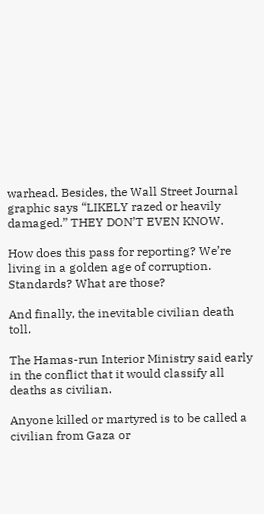warhead. Besides, the Wall Street Journal graphic says “LIKELY razed or heavily damaged.” THEY DON’T EVEN KNOW.

How does this pass for reporting? We’re living in a golden age of corruption. Standards? What are those?

And finally, the inevitable civilian death toll.

The Hamas-run Interior Ministry said early in the conflict that it would classify all deaths as civilian.

Anyone killed or martyred is to be called a civilian from Gaza or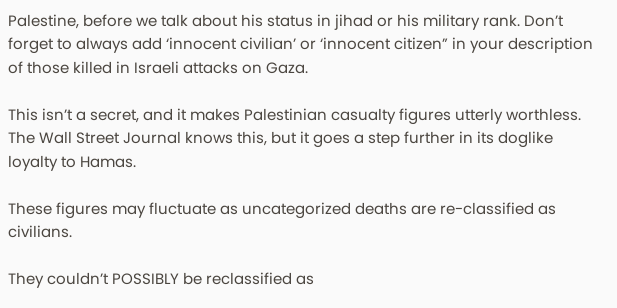Palestine, before we talk about his status in jihad or his military rank. Don’t forget to always add ‘innocent civilian’ or ‘innocent citizen” in your description of those killed in Israeli attacks on Gaza.

This isn’t a secret, and it makes Palestinian casualty figures utterly worthless. The Wall Street Journal knows this, but it goes a step further in its doglike loyalty to Hamas.

These figures may fluctuate as uncategorized deaths are re-classified as civilians.

They couldn’t POSSIBLY be reclassified as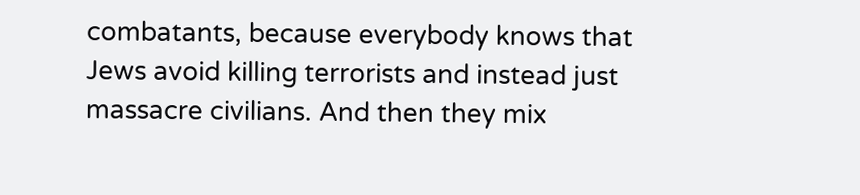combatants, because everybody knows that Jews avoid killing terrorists and instead just massacre civilians. And then they mix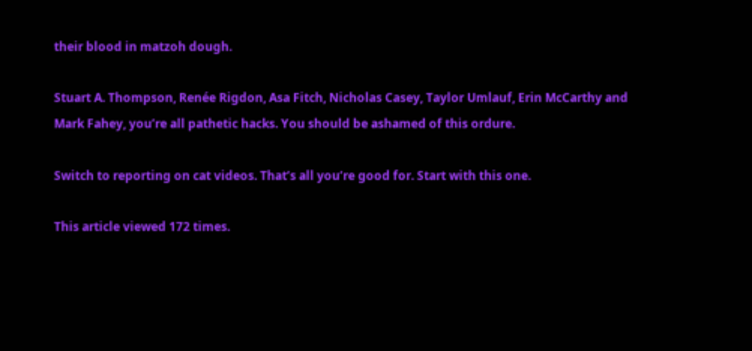their blood in matzoh dough.

Stuart A. Thompson, Renée Rigdon, Asa Fitch, Nicholas Casey, Taylor Umlauf, Erin McCarthy and Mark Fahey, you’re all pathetic hacks. You should be ashamed of this ordure.

Switch to reporting on cat videos. That’s all you’re good for. Start with this one.

This article viewed 172 times.